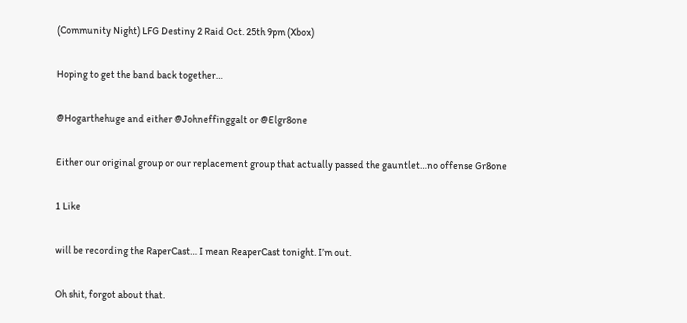(Community Night) LFG Destiny 2 Raid Oct. 25th 9pm (Xbox)

Hoping to get the band back together…

@Hogarthehuge and either @Johneffinggalt or @Elgr8one

Either our original group or our replacement group that actually passed the gauntlet…no offense Gr8one

1 Like

will be recording the RaperCast… I mean ReaperCast tonight. I’m out.

Oh shit, forgot about that.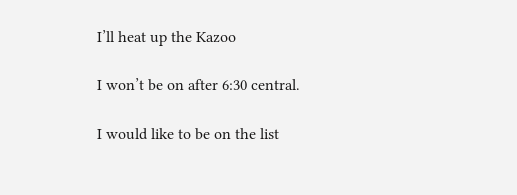I’ll heat up the Kazoo

I won’t be on after 6:30 central.

I would like to be on the list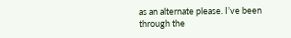as an alternate please. I’ve been through the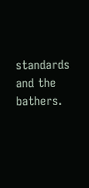standards and the bathers.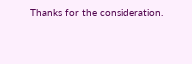Thanks for the consideration.